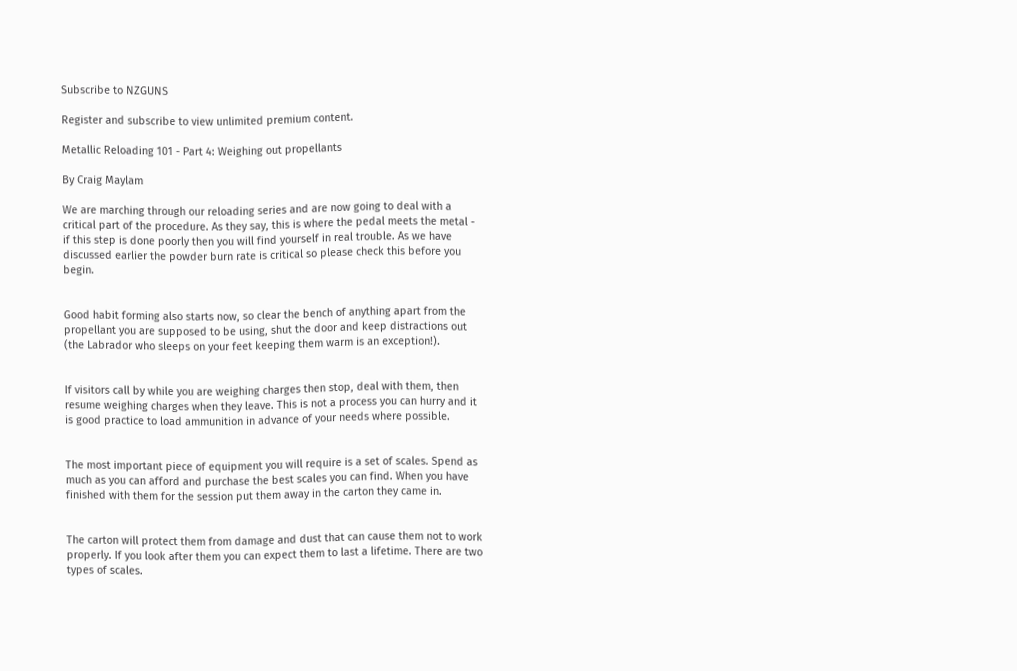Subscribe to NZGUNS

Register and subscribe to view unlimited premium content.

Metallic Reloading 101 - Part 4: Weighing out propellants

By Craig Maylam

We are marching through our reloading series and are now going to deal with a critical part of the procedure. As they say, this is where the pedal meets the metal - if this step is done poorly then you will find yourself in real trouble. As we have discussed earlier the powder burn rate is critical so please check this before you begin.


Good habit forming also starts now, so clear the bench of anything apart from the propellant you are supposed to be using, shut the door and keep distractions out (the Labrador who sleeps on your feet keeping them warm is an exception!).


If visitors call by while you are weighing charges then stop, deal with them, then resume weighing charges when they leave. This is not a process you can hurry and it is good practice to load ammunition in advance of your needs where possible.


The most important piece of equipment you will require is a set of scales. Spend as much as you can afford and purchase the best scales you can find. When you have finished with them for the session put them away in the carton they came in.


The carton will protect them from damage and dust that can cause them not to work properly. If you look after them you can expect them to last a lifetime. There are two types of scales.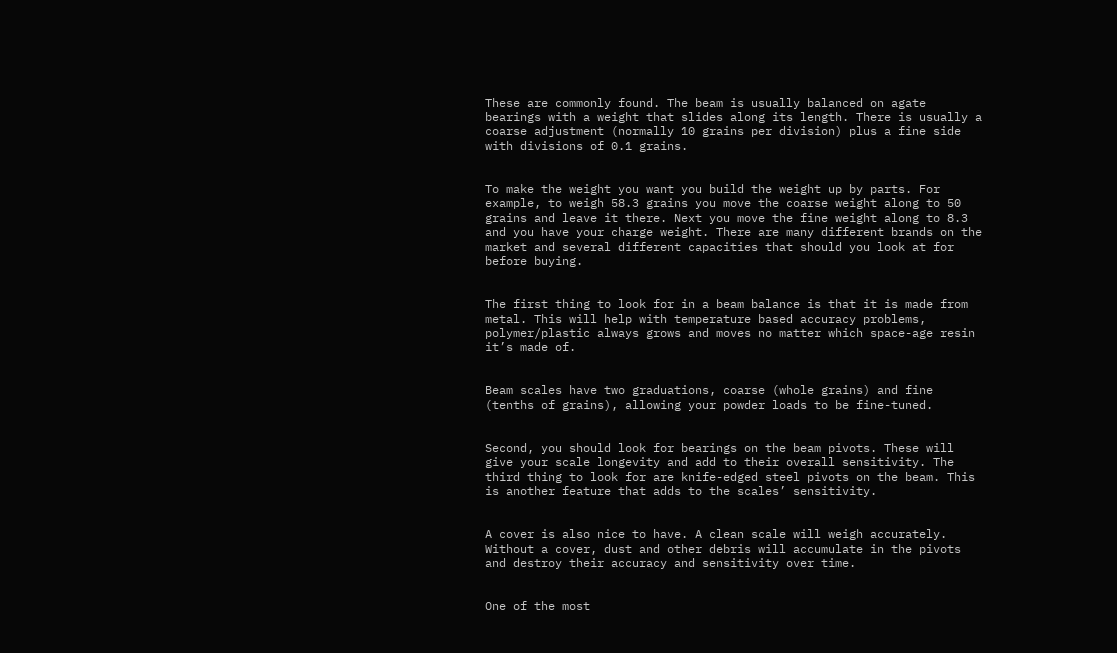These are commonly found. The beam is usually balanced on agate bearings with a weight that slides along its length. There is usually a coarse adjustment (normally 10 grains per division) plus a fine side with divisions of 0.1 grains.


To make the weight you want you build the weight up by parts. For example, to weigh 58.3 grains you move the coarse weight along to 50 grains and leave it there. Next you move the fine weight along to 8.3 and you have your charge weight. There are many different brands on the market and several different capacities that should you look at for before buying.


The first thing to look for in a beam balance is that it is made from metal. This will help with temperature based accuracy problems, polymer/plastic always grows and moves no matter which space-age resin it’s made of.


Beam scales have two graduations, coarse (whole grains) and fine (tenths of grains), allowing your powder loads to be fine-tuned.


Second, you should look for bearings on the beam pivots. These will give your scale longevity and add to their overall sensitivity. The third thing to look for are knife-edged steel pivots on the beam. This is another feature that adds to the scales’ sensitivity.


A cover is also nice to have. A clean scale will weigh accurately. Without a cover, dust and other debris will accumulate in the pivots and destroy their accuracy and sensitivity over time.


One of the most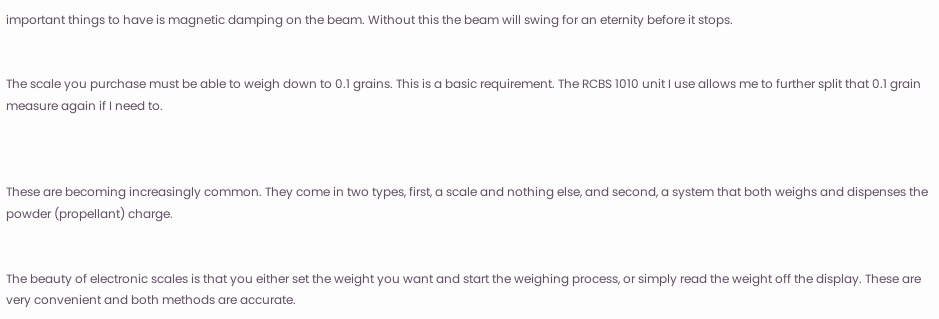important things to have is magnetic damping on the beam. Without this the beam will swing for an eternity before it stops.


The scale you purchase must be able to weigh down to 0.1 grains. This is a basic requirement. The RCBS 1010 unit I use allows me to further split that 0.1 grain measure again if I need to.



These are becoming increasingly common. They come in two types, first, a scale and nothing else, and second, a system that both weighs and dispenses the powder (propellant) charge.


The beauty of electronic scales is that you either set the weight you want and start the weighing process, or simply read the weight off the display. These are very convenient and both methods are accurate.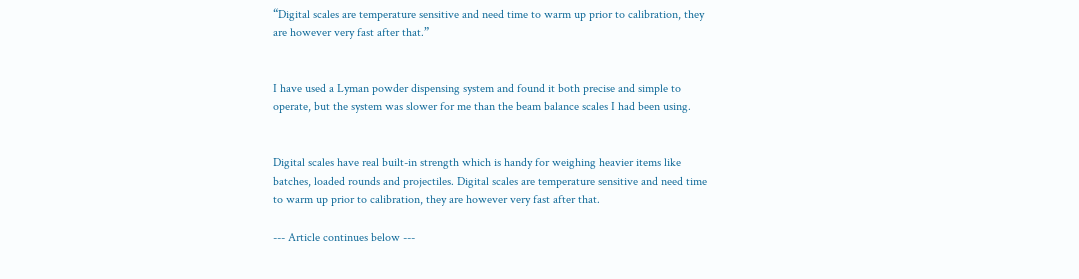“Digital scales are temperature sensitive and need time to warm up prior to calibration, they are however very fast after that.”


I have used a Lyman powder dispensing system and found it both precise and simple to operate, but the system was slower for me than the beam balance scales I had been using.


Digital scales have real built-in strength which is handy for weighing heavier items like batches, loaded rounds and projectiles. Digital scales are temperature sensitive and need time to warm up prior to calibration, they are however very fast after that.

--- Article continues below ---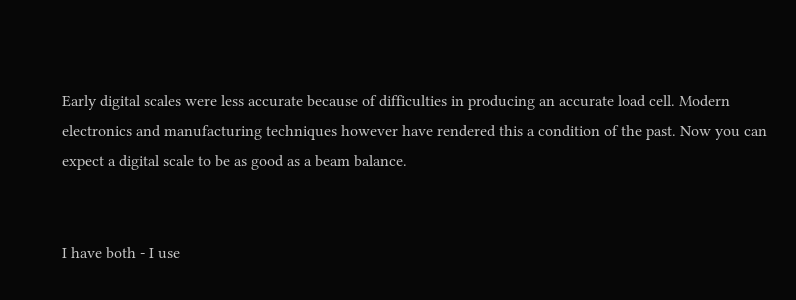Early digital scales were less accurate because of difficulties in producing an accurate load cell. Modern electronics and manufacturing techniques however have rendered this a condition of the past. Now you can expect a digital scale to be as good as a beam balance.


I have both - I use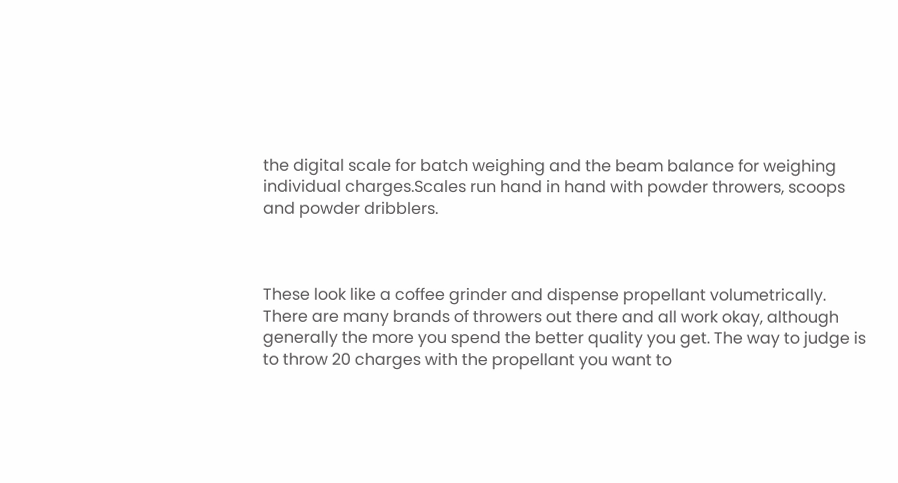the digital scale for batch weighing and the beam balance for weighing individual charges.Scales run hand in hand with powder throwers, scoops and powder dribblers.



These look like a coffee grinder and dispense propellant volumetrically. There are many brands of throwers out there and all work okay, although generally the more you spend the better quality you get. The way to judge is to throw 20 charges with the propellant you want to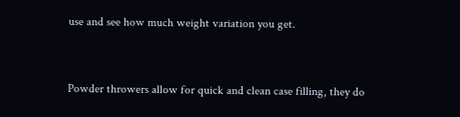use and see how much weight variation you get.


Powder throwers allow for quick and clean case filling, they do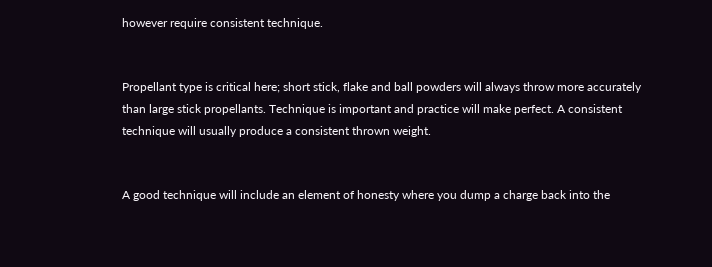however require consistent technique.


Propellant type is critical here; short stick, flake and ball powders will always throw more accurately than large stick propellants. Technique is important and practice will make perfect. A consistent technique will usually produce a consistent thrown weight.


A good technique will include an element of honesty where you dump a charge back into the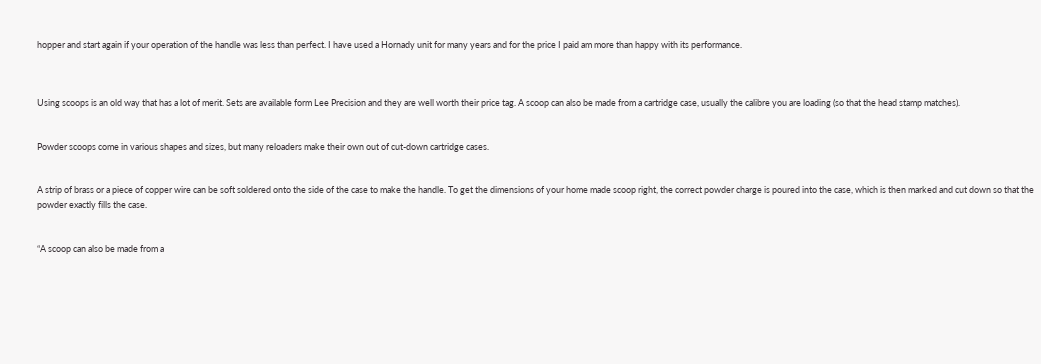hopper and start again if your operation of the handle was less than perfect. I have used a Hornady unit for many years and for the price I paid am more than happy with its performance.



Using scoops is an old way that has a lot of merit. Sets are available form Lee Precision and they are well worth their price tag. A scoop can also be made from a cartridge case, usually the calibre you are loading (so that the head stamp matches).


Powder scoops come in various shapes and sizes, but many reloaders make their own out of cut-down cartridge cases.


A strip of brass or a piece of copper wire can be soft soldered onto the side of the case to make the handle. To get the dimensions of your home made scoop right, the correct powder charge is poured into the case, which is then marked and cut down so that the powder exactly fills the case.


“A scoop can also be made from a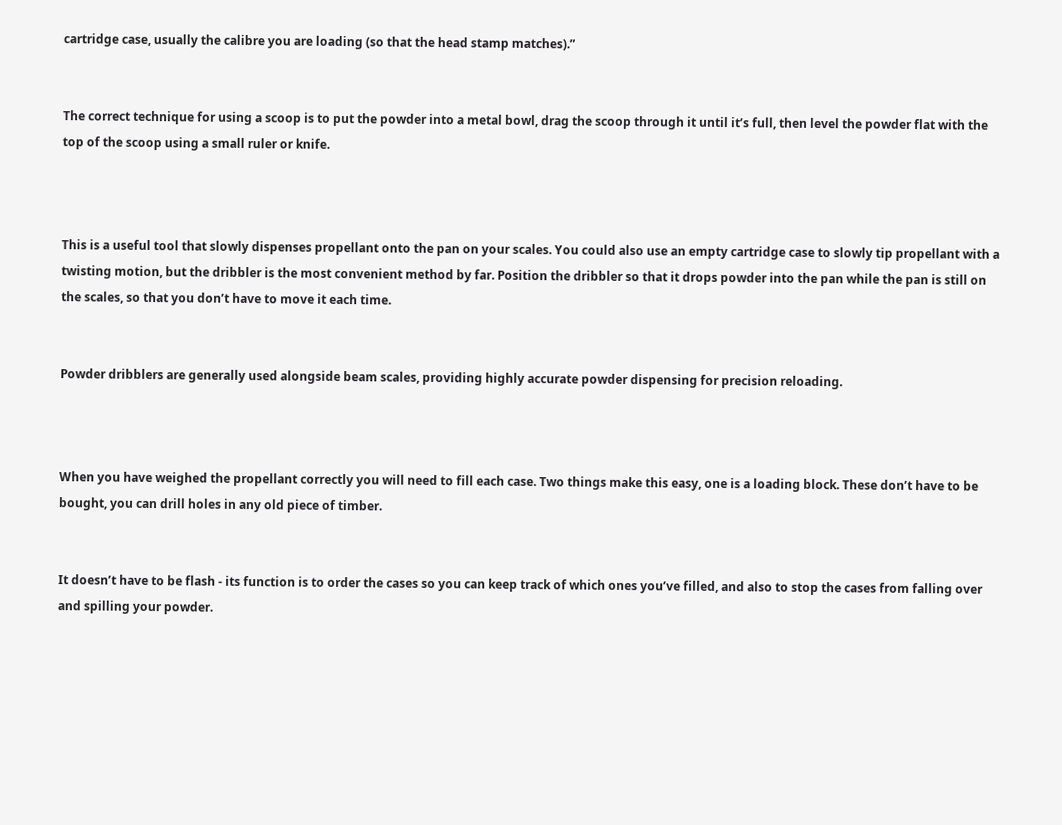cartridge case, usually the calibre you are loading (so that the head stamp matches).”


The correct technique for using a scoop is to put the powder into a metal bowl, drag the scoop through it until it’s full, then level the powder flat with the top of the scoop using a small ruler or knife.



This is a useful tool that slowly dispenses propellant onto the pan on your scales. You could also use an empty cartridge case to slowly tip propellant with a twisting motion, but the dribbler is the most convenient method by far. Position the dribbler so that it drops powder into the pan while the pan is still on the scales, so that you don’t have to move it each time.


Powder dribblers are generally used alongside beam scales, providing highly accurate powder dispensing for precision reloading.



When you have weighed the propellant correctly you will need to fill each case. Two things make this easy, one is a loading block. These don’t have to be bought, you can drill holes in any old piece of timber.


It doesn’t have to be flash - its function is to order the cases so you can keep track of which ones you’ve filled, and also to stop the cases from falling over and spilling your powder.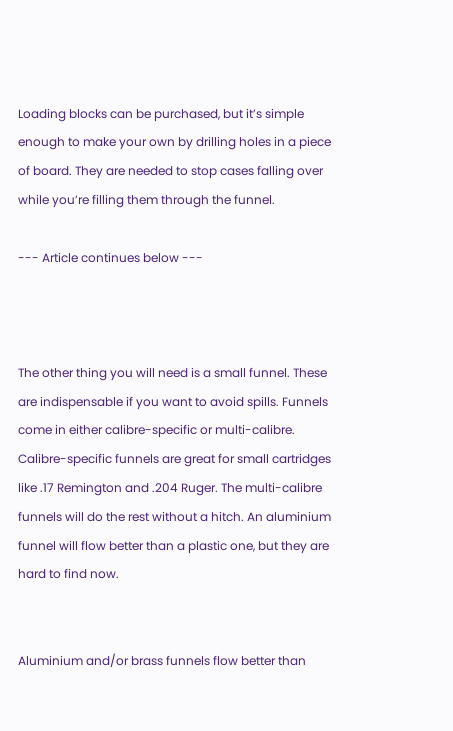Loading blocks can be purchased, but it’s simple enough to make your own by drilling holes in a piece of board. They are needed to stop cases falling over while you’re filling them through the funnel.

--- Article continues below ---



The other thing you will need is a small funnel. These are indispensable if you want to avoid spills. Funnels come in either calibre-specific or multi-calibre. Calibre-specific funnels are great for small cartridges like .17 Remington and .204 Ruger. The multi-calibre funnels will do the rest without a hitch. An aluminium funnel will flow better than a plastic one, but they are hard to find now.


Aluminium and/or brass funnels flow better than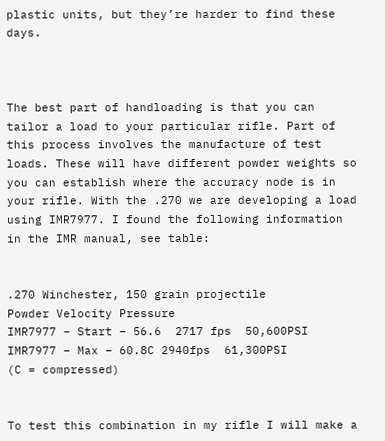plastic units, but they’re harder to find these days.



The best part of handloading is that you can tailor a load to your particular rifle. Part of this process involves the manufacture of test loads. These will have different powder weights so you can establish where the accuracy node is in your rifle. With the .270 we are developing a load using IMR7977. I found the following information in the IMR manual, see table:


.270 Winchester, 150 grain projectile
Powder Velocity Pressure
IMR7977 – Start – 56.6  2717 fps  50,600PSI
IMR7977 – Max – 60.8C 2940fps  61,300PSI
(C = compressed)


To test this combination in my rifle I will make a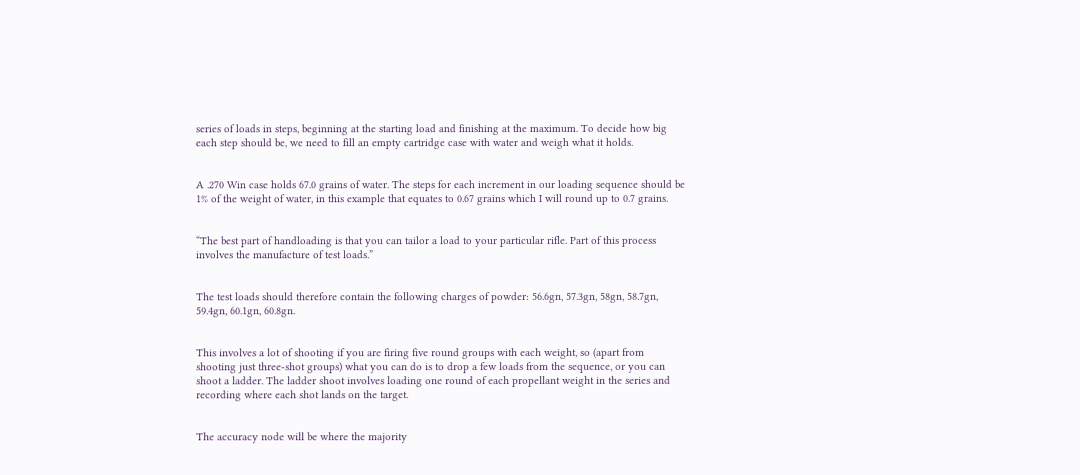series of loads in steps, beginning at the starting load and finishing at the maximum. To decide how big each step should be, we need to fill an empty cartridge case with water and weigh what it holds.


A .270 Win case holds 67.0 grains of water. The steps for each increment in our loading sequence should be 1% of the weight of water, in this example that equates to 0.67 grains which I will round up to 0.7 grains.


“The best part of handloading is that you can tailor a load to your particular rifle. Part of this process involves the manufacture of test loads.”


The test loads should therefore contain the following charges of powder: 56.6gn, 57.3gn, 58gn, 58.7gn, 59.4gn, 60.1gn, 60.8gn.


This involves a lot of shooting if you are firing five round groups with each weight, so (apart from shooting just three-shot groups) what you can do is to drop a few loads from the sequence, or you can shoot a ladder. The ladder shoot involves loading one round of each propellant weight in the series and recording where each shot lands on the target.


The accuracy node will be where the majority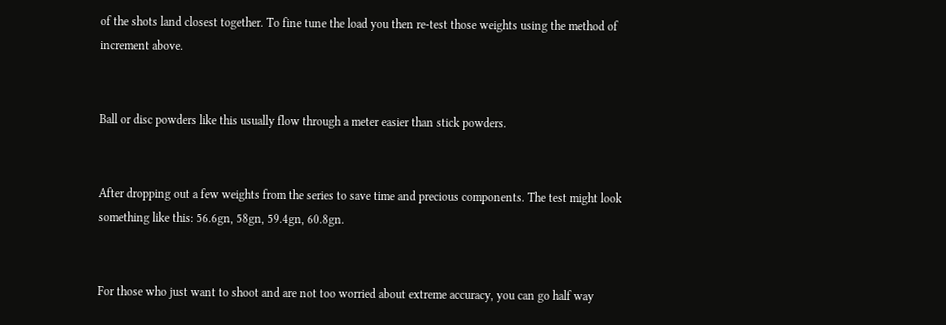of the shots land closest together. To fine tune the load you then re-test those weights using the method of increment above.


Ball or disc powders like this usually flow through a meter easier than stick powders.


After dropping out a few weights from the series to save time and precious components. The test might look something like this: 56.6gn, 58gn, 59.4gn, 60.8gn.


For those who just want to shoot and are not too worried about extreme accuracy, you can go half way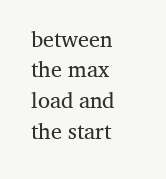between the max load and the start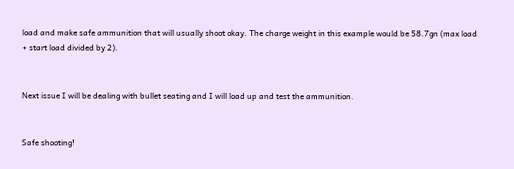load and make safe ammunition that will usually shoot okay. The charge weight in this example would be 58.7gn (max load + start load divided by 2).


Next issue I will be dealing with bullet seating and I will load up and test the ammunition.


Safe shooting!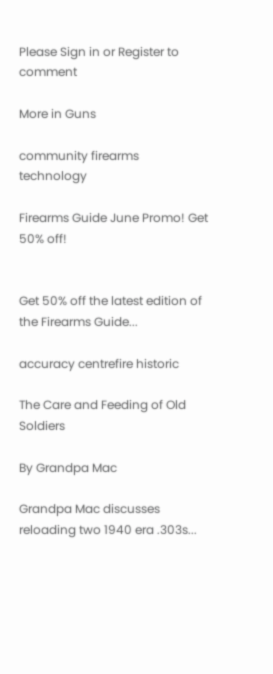Please Sign in or Register to comment

More in Guns

community firearms technology

Firearms Guide June Promo! Get 50% off!


Get 50% off the latest edition of the Firearms Guide...

accuracy centrefire historic

The Care and Feeding of Old Soldiers

By Grandpa Mac

Grandpa Mac discusses reloading two 1940 era .303s...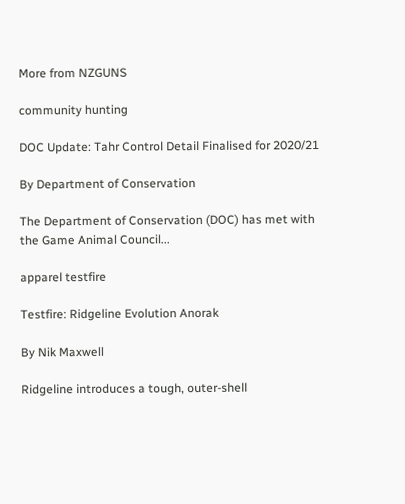More from NZGUNS

community hunting

DOC Update: Tahr Control Detail Finalised for 2020/21

By Department of Conservation

The Department of Conservation (DOC) has met with the Game Animal Council...

apparel testfire

Testfire: Ridgeline Evolution Anorak

By Nik Maxwell

Ridgeline introduces a tough, outer-shell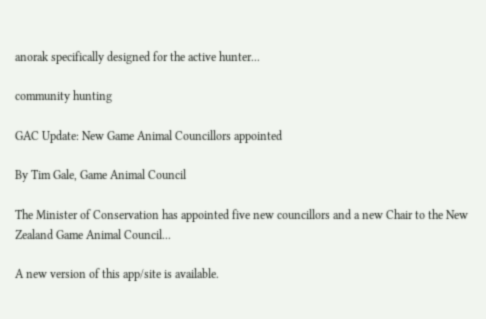anorak specifically designed for the active hunter...

community hunting

GAC Update: New Game Animal Councillors appointed

By Tim Gale, Game Animal Council

The Minister of Conservation has appointed five new councillors and a new Chair to the New Zealand Game Animal Council...

A new version of this app/site is available.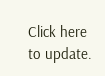Click here to update.